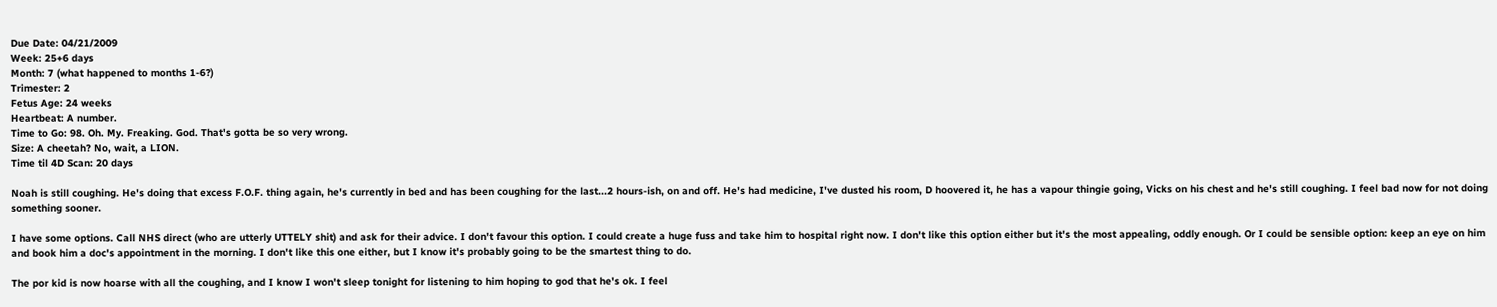Due Date: 04/21/2009
Week: 25+6 days
Month: 7 (what happened to months 1-6?)
Trimester: 2
Fetus Age: 24 weeks
Heartbeat: A number.
Time to Go: 98. Oh. My. Freaking. God. That's gotta be so very wrong.
Size: A cheetah? No, wait, a LION.
Time til 4D Scan: 20 days

Noah is still coughing. He's doing that excess F.O.F. thing again, he's currently in bed and has been coughing for the last...2 hours-ish, on and off. He's had medicine, I've dusted his room, D hoovered it, he has a vapour thingie going, Vicks on his chest and he's still coughing. I feel bad now for not doing something sooner.

I have some options. Call NHS direct (who are utterly UTTELY shit) and ask for their advice. I don't favour this option. I could create a huge fuss and take him to hospital right now. I don't like this option either but it's the most appealing, oddly enough. Or I could be sensible option: keep an eye on him and book him a doc's appointment in the morning. I don't like this one either, but I know it's probably going to be the smartest thing to do.

The por kid is now hoarse with all the coughing, and I know I won't sleep tonight for listening to him hoping to god that he's ok. I feel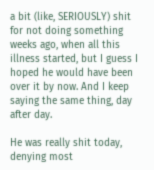a bit (like, SERIOUSLY) shit for not doing something weeks ago, when all this illness started, but I guess I hoped he would have been over it by now. And I keep saying the same thing, day after day.

He was really shit today, denying most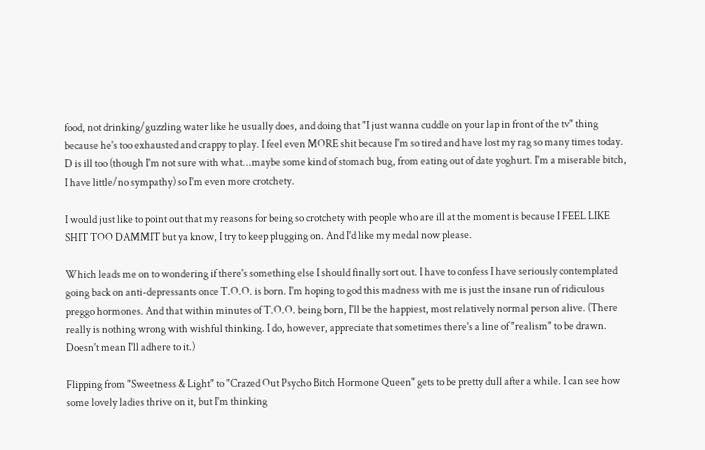food, not drinking/guzzling water like he usually does, and doing that "I just wanna cuddle on your lap in front of the tv" thing because he's too exhausted and crappy to play. I feel even MORE shit because I'm so tired and have lost my rag so many times today. D is ill too (though I'm not sure with what...maybe some kind of stomach bug, from eating out of date yoghurt. I'm a miserable bitch, I have little/no sympathy) so I'm even more crotchety.

I would just like to point out that my reasons for being so crotchety with people who are ill at the moment is because I FEEL LIKE SHIT TOO DAMMIT but ya know, I try to keep plugging on. And I'd like my medal now please.

Which leads me on to wondering if there's something else I should finally sort out. I have to confess I have seriously contemplated going back on anti-depressants once T.O.O. is born. I'm hoping to god this madness with me is just the insane run of ridiculous preggo hormones. And that within minutes of T.O.O. being born, I'll be the happiest, most relatively normal person alive. (There really is nothing wrong with wishful thinking. I do, however, appreciate that sometimes there's a line of "realism" to be drawn. Doesn't mean I'll adhere to it.)

Flipping from "Sweetness & Light" to "Crazed Out Psycho Bitch Hormone Queen" gets to be pretty dull after a while. I can see how some lovely ladies thrive on it, but I'm thinking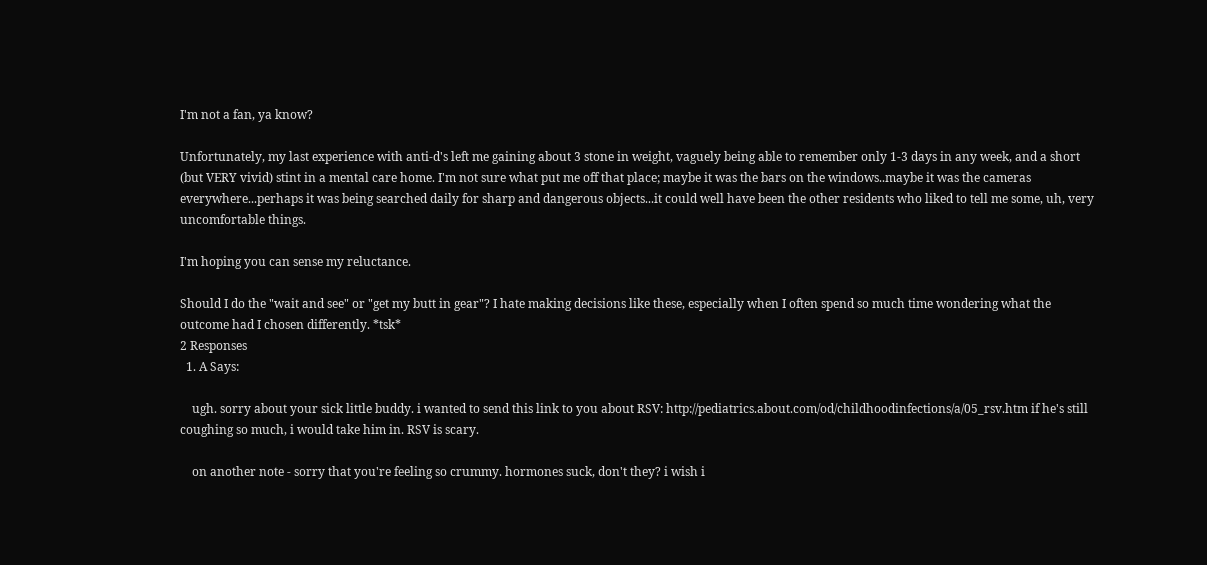I'm not a fan, ya know?

Unfortunately, my last experience with anti-d's left me gaining about 3 stone in weight, vaguely being able to remember only 1-3 days in any week, and a short (but VERY vivid) stint in a mental care home. I'm not sure what put me off that place; maybe it was the bars on the windows..maybe it was the cameras everywhere...perhaps it was being searched daily for sharp and dangerous objects...it could well have been the other residents who liked to tell me some, uh, very uncomfortable things.

I'm hoping you can sense my reluctance.

Should I do the "wait and see" or "get my butt in gear"? I hate making decisions like these, especially when I often spend so much time wondering what the outcome had I chosen differently. *tsk*
2 Responses
  1. A Says:

    ugh. sorry about your sick little buddy. i wanted to send this link to you about RSV: http://pediatrics.about.com/od/childhoodinfections/a/05_rsv.htm if he's still coughing so much, i would take him in. RSV is scary.

    on another note - sorry that you're feeling so crummy. hormones suck, don't they? i wish i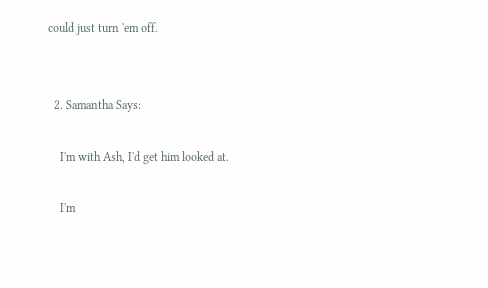could just turn 'em off.


  2. Samantha Says:

    I'm with Ash, I'd get him looked at.

    I'm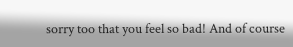sorry too that you feel so bad! And of course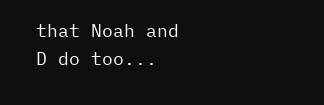that Noah and D do too...